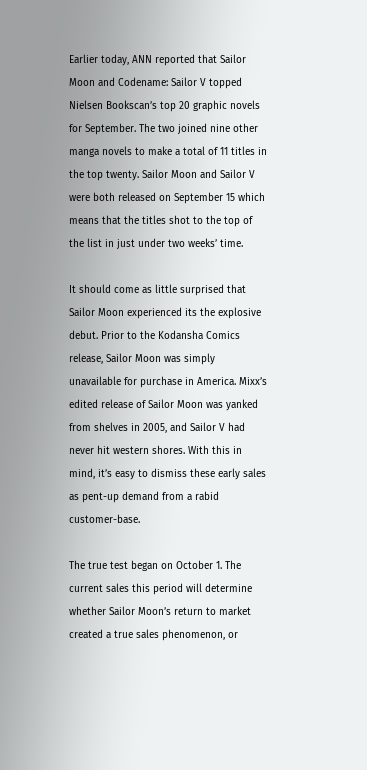Earlier today, ANN reported that Sailor Moon and Codename: Sailor V topped Nielsen Bookscan’s top 20 graphic novels for September. The two joined nine other manga novels to make a total of 11 titles in the top twenty. Sailor Moon and Sailor V were both released on September 15 which means that the titles shot to the top of the list in just under two weeks’ time.

It should come as little surprised that Sailor Moon experienced its the explosive debut. Prior to the Kodansha Comics release, Sailor Moon was simply unavailable for purchase in America. Mixx’s edited release of Sailor Moon was yanked from shelves in 2005, and Sailor V had never hit western shores. With this in mind, it’s easy to dismiss these early sales as pent-up demand from a rabid customer-base.

The true test began on October 1. The current sales this period will determine whether Sailor Moon’s return to market created a true sales phenomenon, or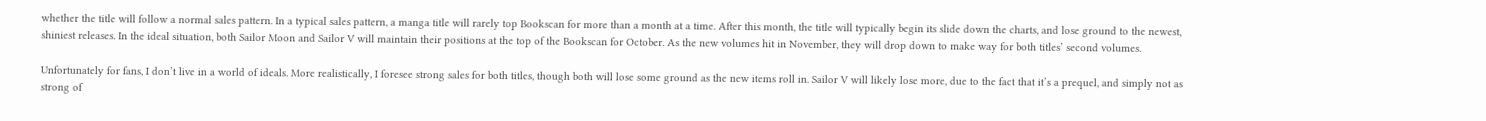whether the title will follow a normal sales pattern. In a typical sales pattern, a manga title will rarely top Bookscan for more than a month at a time. After this month, the title will typically begin its slide down the charts, and lose ground to the newest, shiniest releases. In the ideal situation, both Sailor Moon and Sailor V will maintain their positions at the top of the Bookscan for October. As the new volumes hit in November, they will drop down to make way for both titles’ second volumes.

Unfortunately for fans, I don’t live in a world of ideals. More realistically, I foresee strong sales for both titles, though both will lose some ground as the new items roll in. Sailor V will likely lose more, due to the fact that it’s a prequel, and simply not as strong of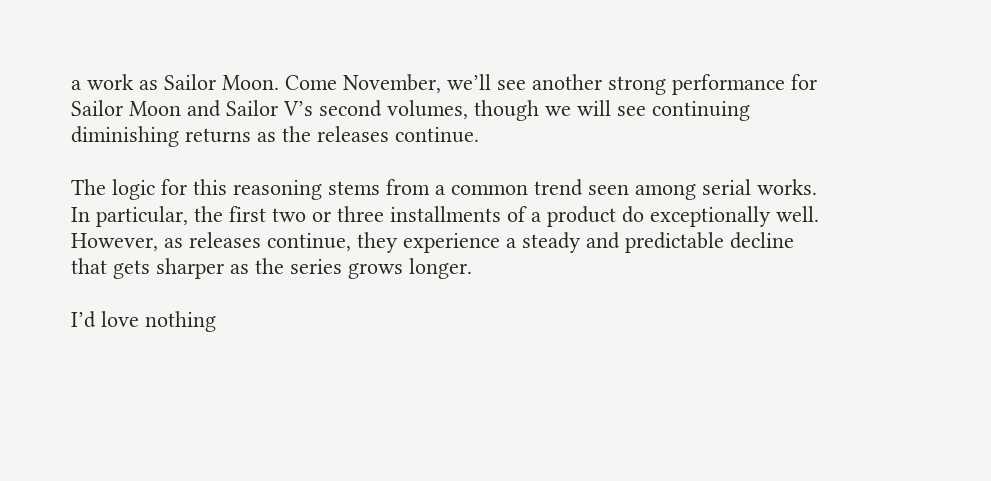a work as Sailor Moon. Come November, we’ll see another strong performance for Sailor Moon and Sailor V’s second volumes, though we will see continuing diminishing returns as the releases continue.

The logic for this reasoning stems from a common trend seen among serial works. In particular, the first two or three installments of a product do exceptionally well. However, as releases continue, they experience a steady and predictable decline that gets sharper as the series grows longer.

I’d love nothing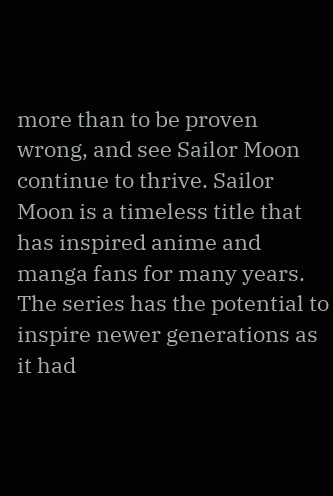more than to be proven wrong, and see Sailor Moon continue to thrive. Sailor Moon is a timeless title that has inspired anime and manga fans for many years. The series has the potential to inspire newer generations as it had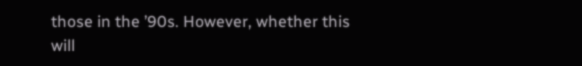those in the ’90s. However, whether this will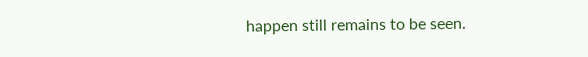happen still remains to be seen.